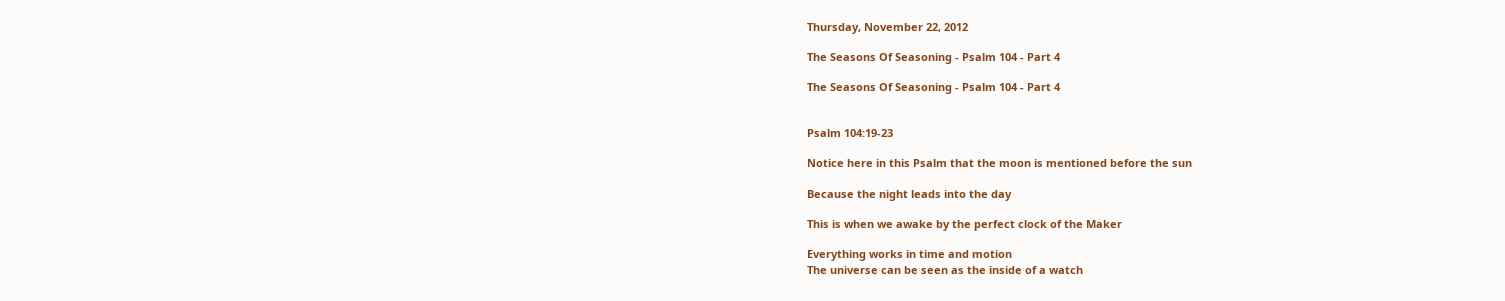Thursday, November 22, 2012

The Seasons Of Seasoning - Psalm 104 - Part 4

The Seasons Of Seasoning - Psalm 104 - Part 4


Psalm 104:19-23

Notice here in this Psalm that the moon is mentioned before the sun

Because the night leads into the day

This is when we awake by the perfect clock of the Maker

Everything works in time and motion
The universe can be seen as the inside of a watch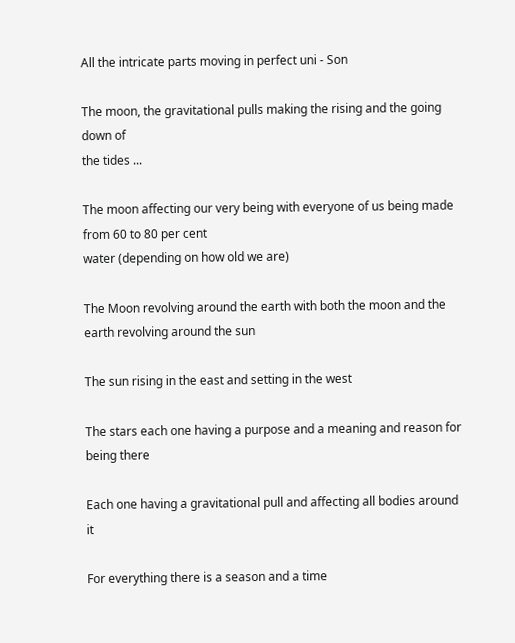All the intricate parts moving in perfect uni - Son

The moon, the gravitational pulls making the rising and the going down of
the tides ...

The moon affecting our very being with everyone of us being made from 60 to 80 per cent
water (depending on how old we are)

The Moon revolving around the earth with both the moon and the earth revolving around the sun

The sun rising in the east and setting in the west

The stars each one having a purpose and a meaning and reason for being there

Each one having a gravitational pull and affecting all bodies around it

For everything there is a season and a time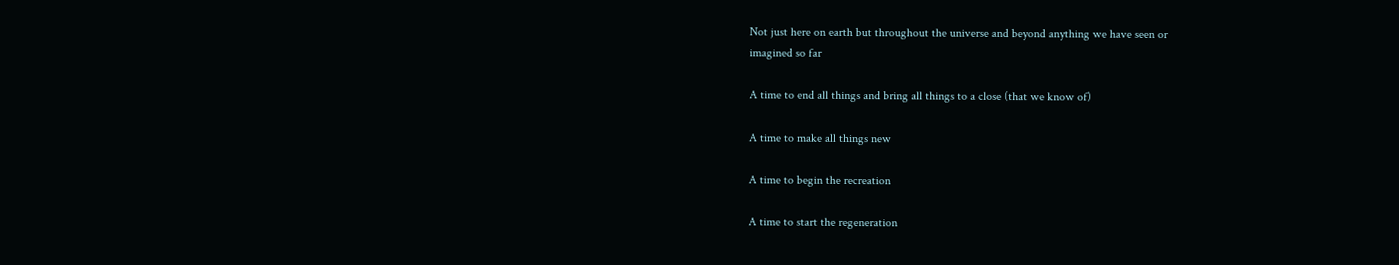Not just here on earth but throughout the universe and beyond anything we have seen or
imagined so far

A time to end all things and bring all things to a close (that we know of)

A time to make all things new

A time to begin the recreation

A time to start the regeneration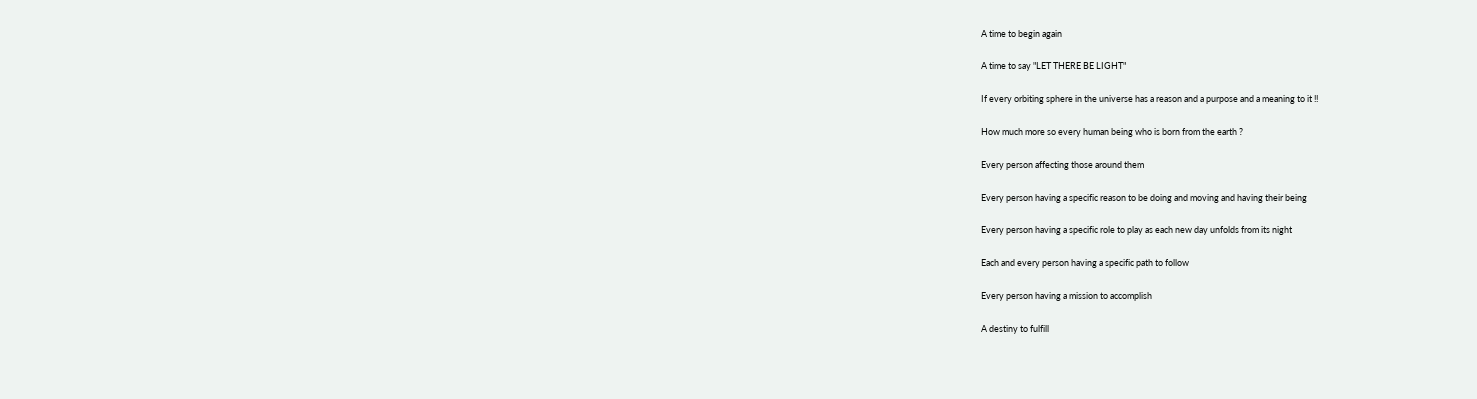A time to begin again

A time to say "LET THERE BE LIGHT"

If every orbiting sphere in the universe has a reason and a purpose and a meaning to it !!

How much more so every human being who is born from the earth ?

Every person affecting those around them

Every person having a specific reason to be doing and moving and having their being

Every person having a specific role to play as each new day unfolds from its night

Each and every person having a specific path to follow

Every person having a mission to accomplish

A destiny to fulfill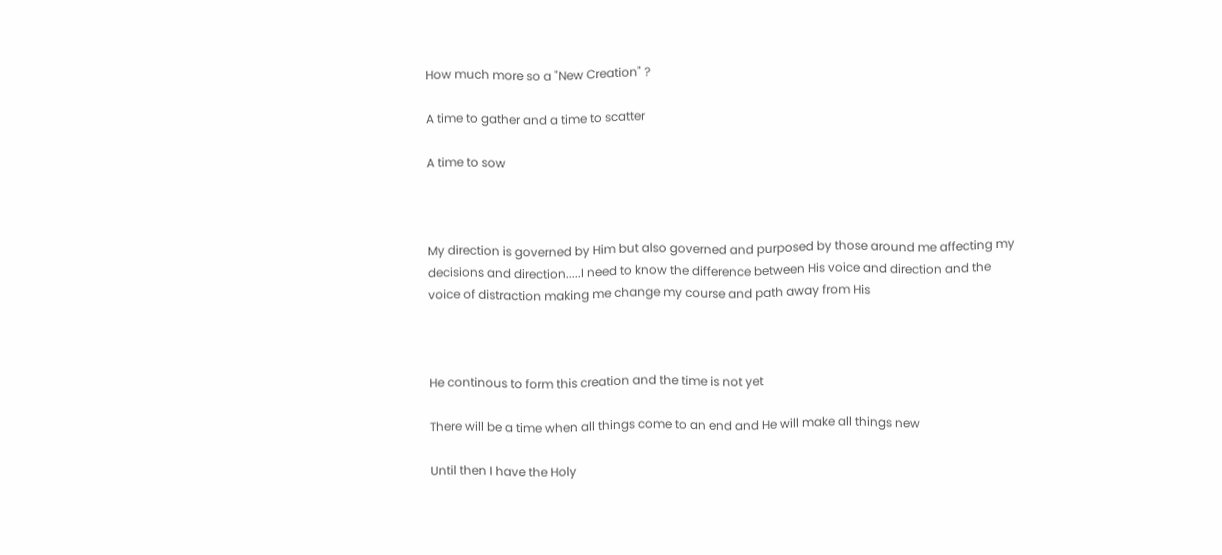How much more so a "New Creation" ?

A time to gather and a time to scatter

A time to sow



My direction is governed by Him but also governed and purposed by those around me affecting my
decisions and direction.....I need to know the difference between His voice and direction and the
voice of distraction making me change my course and path away from His



He continous to form this creation and the time is not yet

There will be a time when all things come to an end and He will make all things new

Until then I have the Holy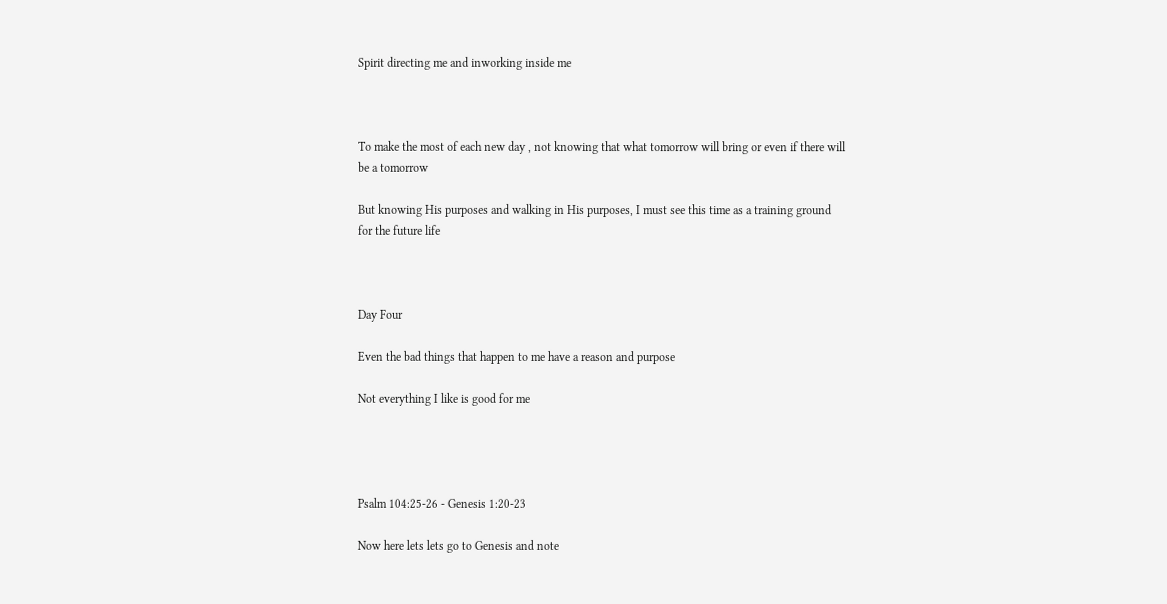Spirit directing me and inworking inside me



To make the most of each new day , not knowing that what tomorrow will bring or even if there will
be a tomorrow

But knowing His purposes and walking in His purposes, I must see this time as a training ground
for the future life



Day Four

Even the bad things that happen to me have a reason and purpose

Not everything I like is good for me




Psalm 104:25-26 - Genesis 1:20-23

Now here lets lets go to Genesis and note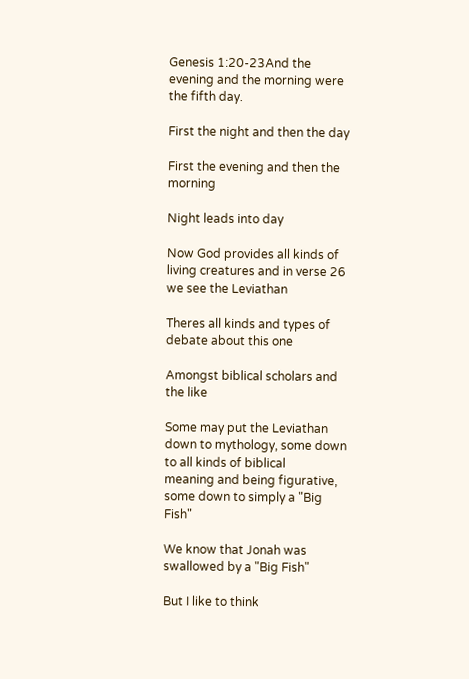Genesis 1:20-23And the evening and the morning were the fifth day.

First the night and then the day

First the evening and then the morning

Night leads into day

Now God provides all kinds of living creatures and in verse 26 we see the Leviathan

Theres all kinds and types of debate about this one

Amongst biblical scholars and the like

Some may put the Leviathan down to mythology, some down to all kinds of biblical
meaning and being figurative, some down to simply a "Big Fish"

We know that Jonah was swallowed by a "Big Fish"

But I like to think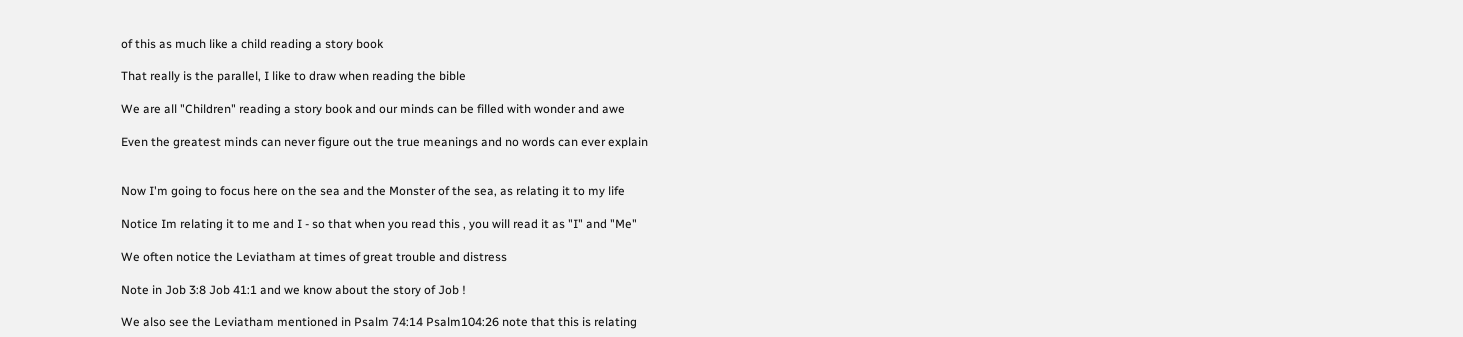of this as much like a child reading a story book

That really is the parallel, I like to draw when reading the bible

We are all "Children" reading a story book and our minds can be filled with wonder and awe

Even the greatest minds can never figure out the true meanings and no words can ever explain


Now I'm going to focus here on the sea and the Monster of the sea, as relating it to my life

Notice Im relating it to me and I - so that when you read this , you will read it as "I" and "Me"

We often notice the Leviatham at times of great trouble and distress

Note in Job 3:8 Job 41:1 and we know about the story of Job !

We also see the Leviatham mentioned in Psalm 74:14 Psalm104:26 note that this is relating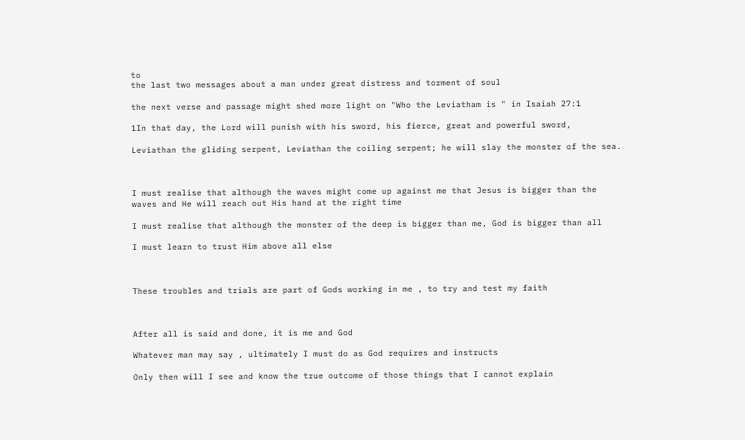to
the last two messages about a man under great distress and torment of soul

the next verse and passage might shed more light on "Who the Leviatham is " in Isaiah 27:1

1In that day, the Lord will punish with his sword, his fierce, great and powerful sword,

Leviathan the gliding serpent, Leviathan the coiling serpent; he will slay the monster of the sea.



I must realise that although the waves might come up against me that Jesus is bigger than the
waves and He will reach out His hand at the right time

I must realise that although the monster of the deep is bigger than me, God is bigger than all

I must learn to trust Him above all else



These troubles and trials are part of Gods working in me , to try and test my faith



After all is said and done, it is me and God

Whatever man may say , ultimately I must do as God requires and instructs

Only then will I see and know the true outcome of those things that I cannot explain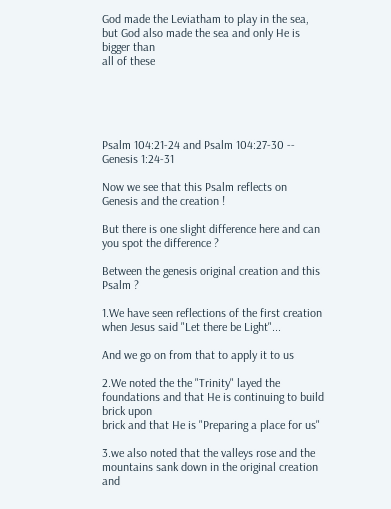God made the Leviatham to play in the sea, but God also made the sea and only He is bigger than
all of these





Psalm 104:21-24 and Psalm 104:27-30 -- Genesis 1:24-31

Now we see that this Psalm reflects on Genesis and the creation !

But there is one slight difference here and can you spot the difference ?

Between the genesis original creation and this Psalm ?

1.We have seen reflections of the first creation when Jesus said "Let there be Light"...

And we go on from that to apply it to us

2.We noted the the "Trinity" layed the foundations and that He is continuing to build brick upon
brick and that He is "Preparing a place for us"

3.we also noted that the valleys rose and the mountains sank down in the original creation and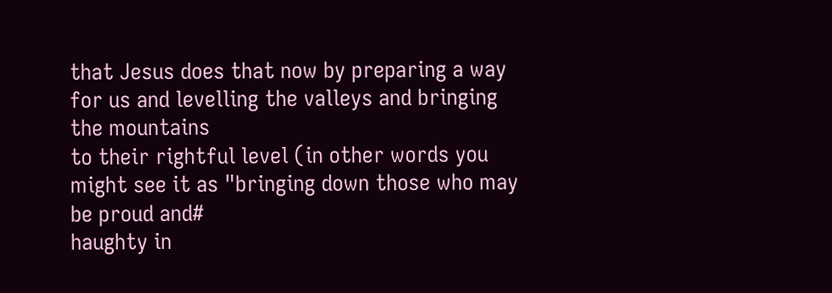that Jesus does that now by preparing a way for us and levelling the valleys and bringing the mountains
to their rightful level (in other words you might see it as "bringing down those who may be proud and#
haughty in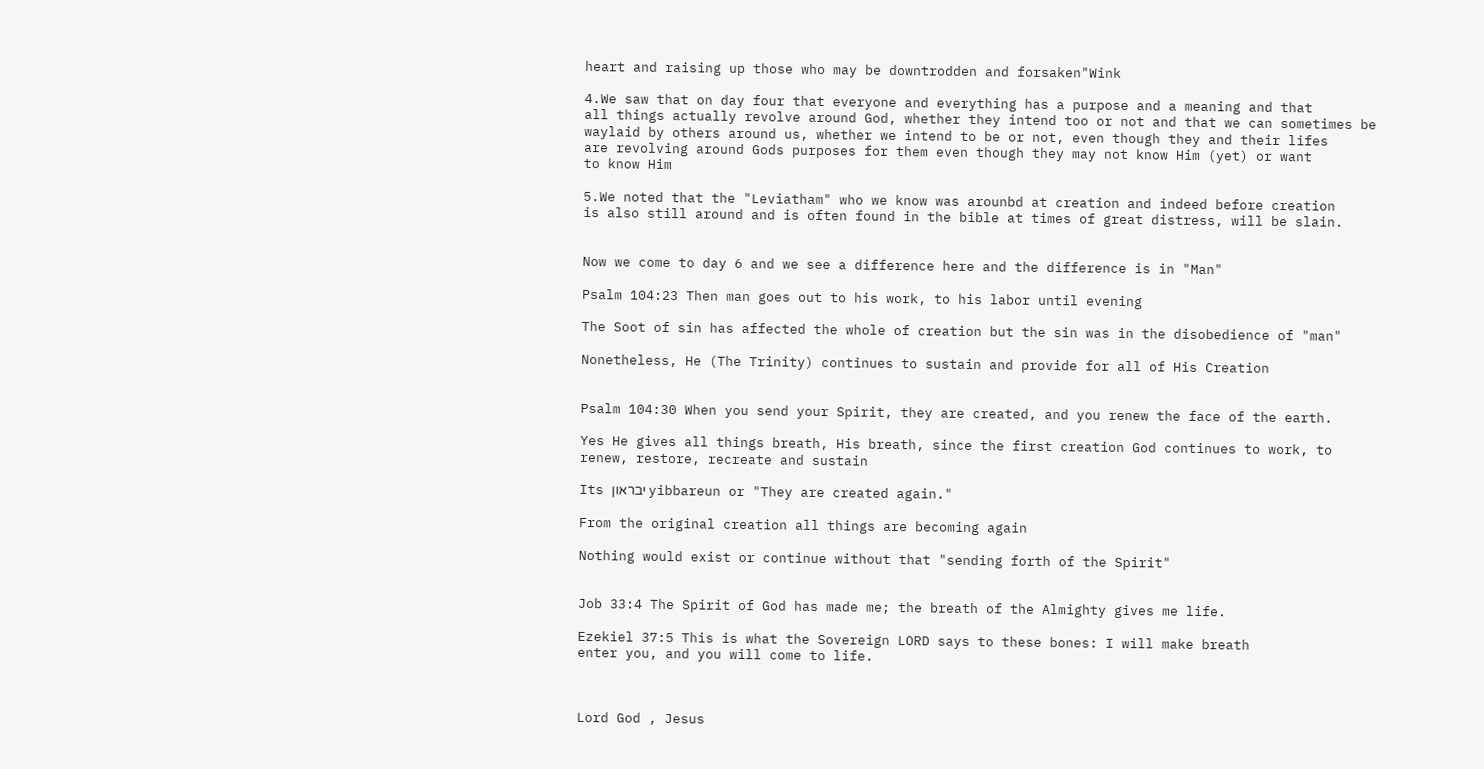heart and raising up those who may be downtrodden and forsaken"Wink

4.We saw that on day four that everyone and everything has a purpose and a meaning and that
all things actually revolve around God, whether they intend too or not and that we can sometimes be
waylaid by others around us, whether we intend to be or not, even though they and their lifes
are revolving around Gods purposes for them even though they may not know Him (yet) or want
to know Him

5.We noted that the "Leviatham" who we know was arounbd at creation and indeed before creation
is also still around and is often found in the bible at times of great distress, will be slain.


Now we come to day 6 and we see a difference here and the difference is in "Man"

Psalm 104:23 Then man goes out to his work, to his labor until evening

The Soot of sin has affected the whole of creation but the sin was in the disobedience of "man"

Nonetheless, He (The Trinity) continues to sustain and provide for all of His Creation


Psalm 104:30 When you send your Spirit, they are created, and you renew the face of the earth.

Yes He gives all things breath, His breath, since the first creation God continues to work, to
renew, restore, recreate and sustain

Its יבראון yibbareun or "They are created again."

From the original creation all things are becoming again

Nothing would exist or continue without that "sending forth of the Spirit"


Job 33:4 The Spirit of God has made me; the breath of the Almighty gives me life.

Ezekiel 37:5 This is what the Sovereign LORD says to these bones: I will make breath
enter you, and you will come to life.



Lord God , Jesus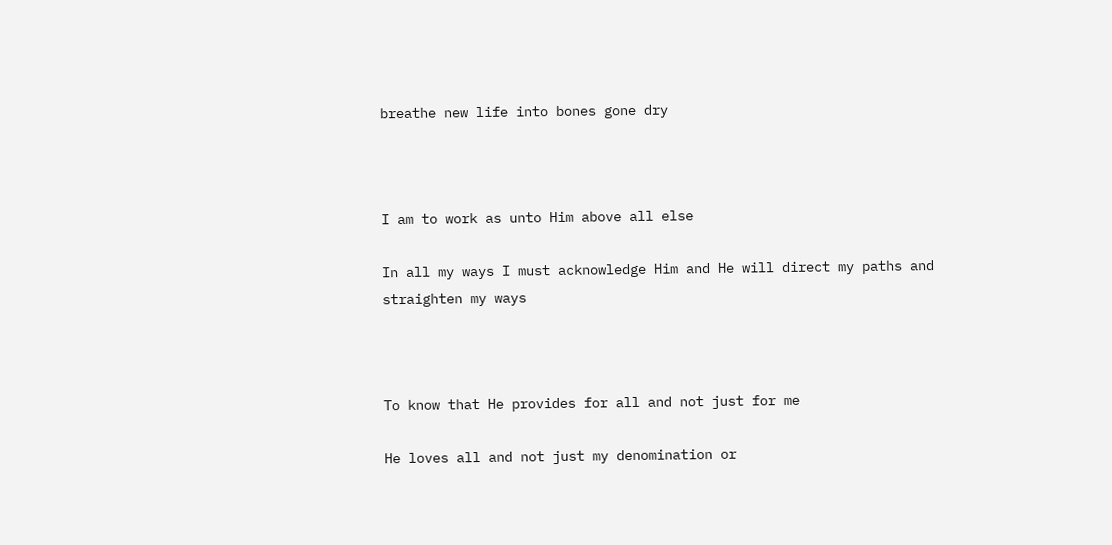breathe new life into bones gone dry



I am to work as unto Him above all else

In all my ways I must acknowledge Him and He will direct my paths and straighten my ways



To know that He provides for all and not just for me

He loves all and not just my denomination or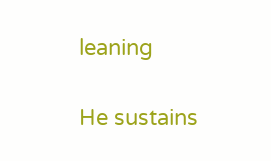leaning

He sustains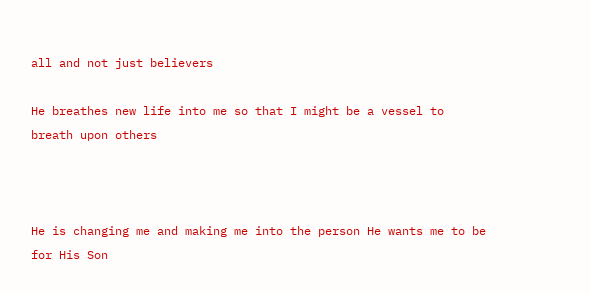all and not just believers

He breathes new life into me so that I might be a vessel to breath upon others



He is changing me and making me into the person He wants me to be for His Son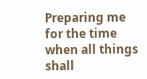Preparing me for the time when all things shall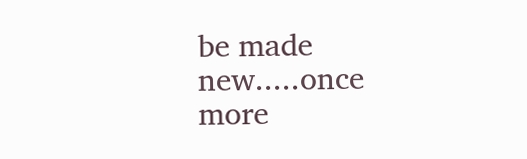be made new.....once more